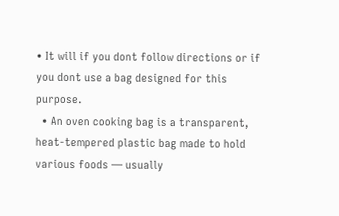• It will if you dont follow directions or if you dont use a bag designed for this purpose.
  • An oven cooking bag is a transparent, heat-tempered plastic bag made to hold various foods — usually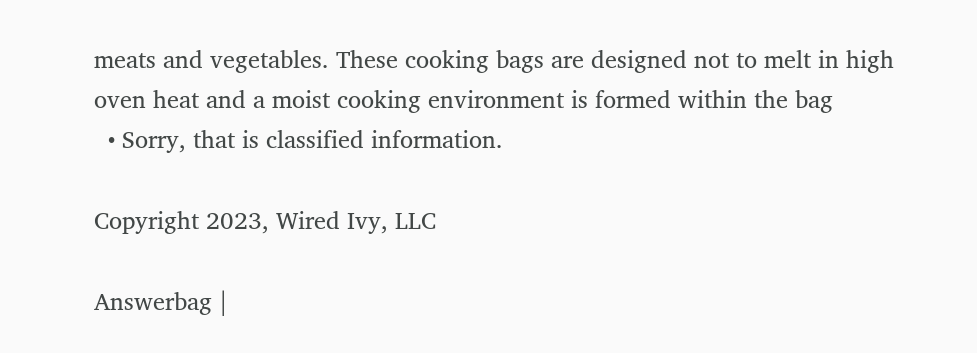meats and vegetables. These cooking bags are designed not to melt in high oven heat and a moist cooking environment is formed within the bag
  • Sorry, that is classified information.

Copyright 2023, Wired Ivy, LLC

Answerbag |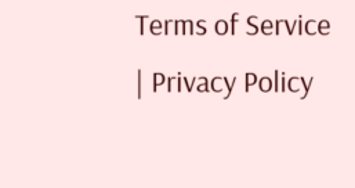Terms of Service | Privacy Policy